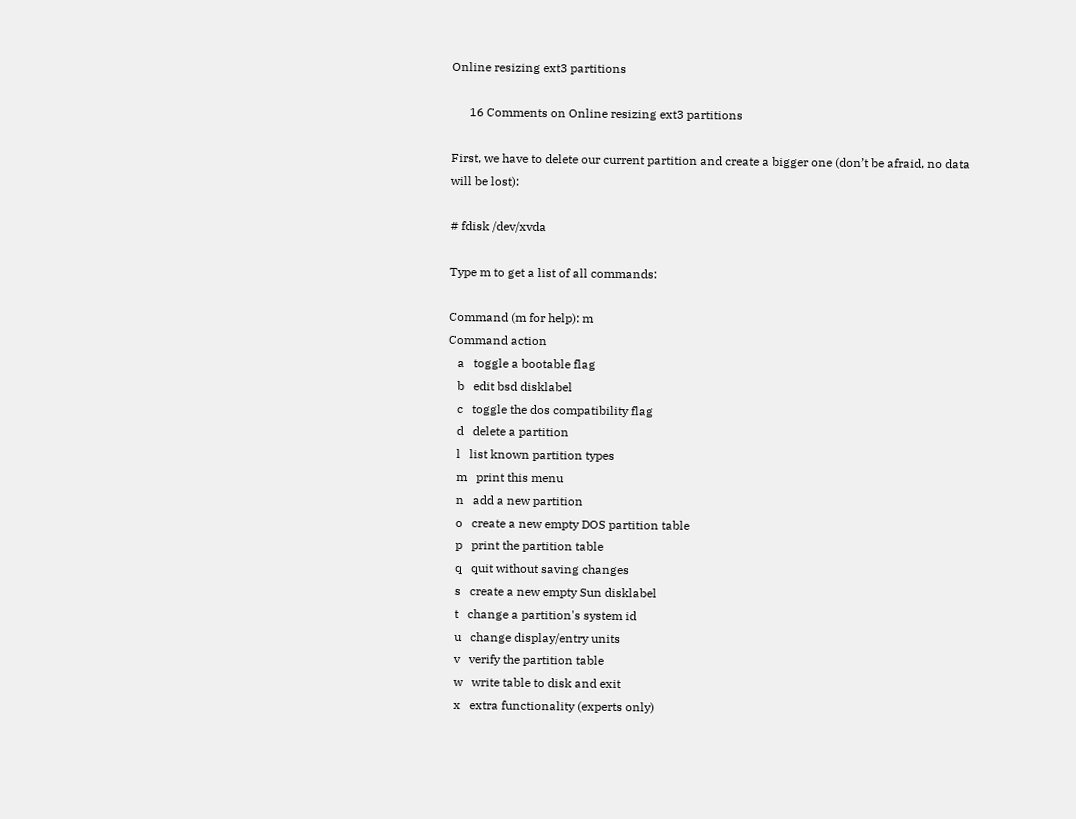Online resizing ext3 partitions

      16 Comments on Online resizing ext3 partitions

First, we have to delete our current partition and create a bigger one (don’t be afraid, no data will be lost):

# fdisk /dev/xvda

Type m to get a list of all commands:

Command (m for help): m
Command action
   a   toggle a bootable flag
   b   edit bsd disklabel
   c   toggle the dos compatibility flag
   d   delete a partition
   l   list known partition types
   m   print this menu
   n   add a new partition
   o   create a new empty DOS partition table
   p   print the partition table
   q   quit without saving changes
   s   create a new empty Sun disklabel
   t   change a partition's system id
   u   change display/entry units
   v   verify the partition table
   w   write table to disk and exit
   x   extra functionality (experts only)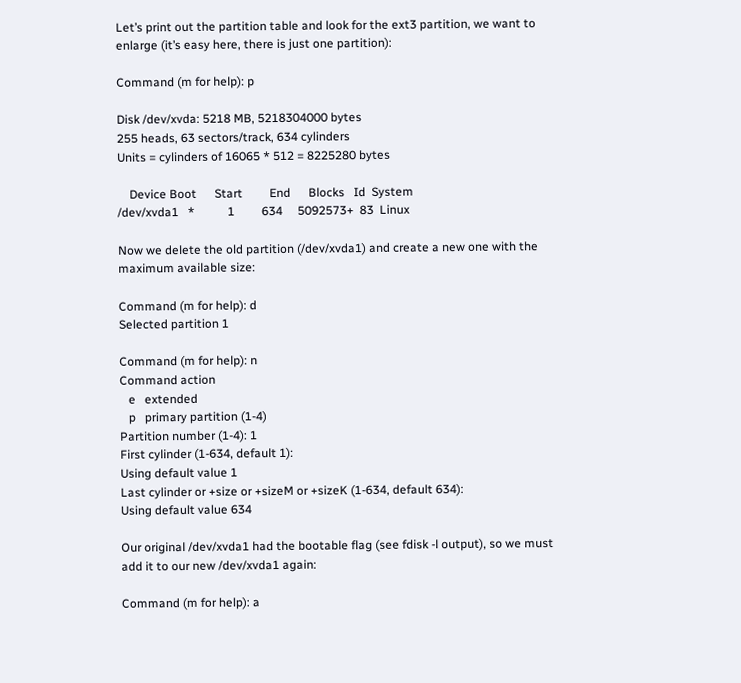Let’s print out the partition table and look for the ext3 partition, we want to enlarge (it’s easy here, there is just one partition):

Command (m for help): p

Disk /dev/xvda: 5218 MB, 5218304000 bytes
255 heads, 63 sectors/track, 634 cylinders
Units = cylinders of 16065 * 512 = 8225280 bytes

    Device Boot      Start         End      Blocks   Id  System
/dev/xvda1   *           1         634     5092573+  83  Linux

Now we delete the old partition (/dev/xvda1) and create a new one with the maximum available size:

Command (m for help): d
Selected partition 1

Command (m for help): n
Command action
   e   extended
   p   primary partition (1-4)
Partition number (1-4): 1
First cylinder (1-634, default 1):
Using default value 1
Last cylinder or +size or +sizeM or +sizeK (1-634, default 634):
Using default value 634

Our original /dev/xvda1 had the bootable flag (see fdisk -l output), so we must add it to our new /dev/xvda1 again:

Command (m for help): a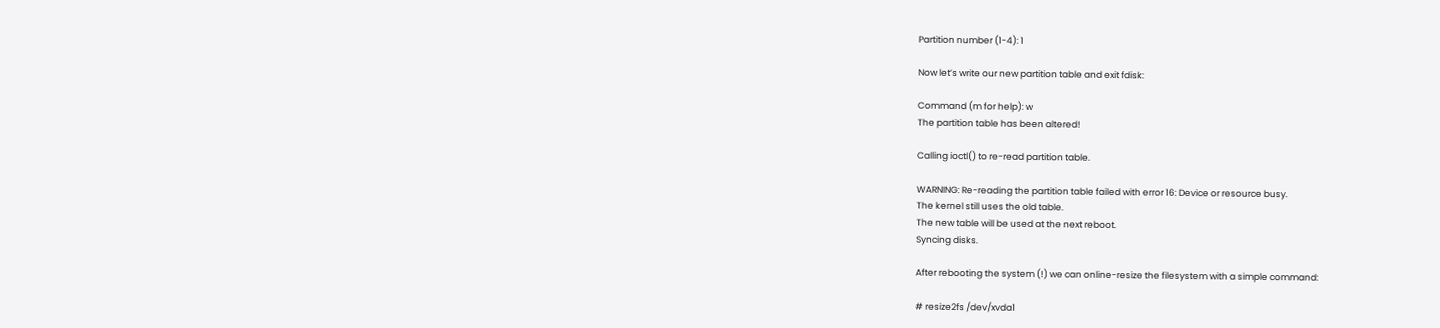Partition number (1-4): 1

Now let’s write our new partition table and exit fdisk:

Command (m for help): w
The partition table has been altered!

Calling ioctl() to re-read partition table.

WARNING: Re-reading the partition table failed with error 16: Device or resource busy.
The kernel still uses the old table.
The new table will be used at the next reboot.
Syncing disks.

After rebooting the system (!) we can online-resize the filesystem with a simple command:

# resize2fs /dev/xvda1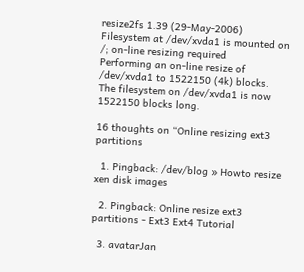resize2fs 1.39 (29-May-2006)
Filesystem at /dev/xvda1 is mounted on /; on-line resizing required
Performing an on-line resize of /dev/xvda1 to 1522150 (4k) blocks.
The filesystem on /dev/xvda1 is now 1522150 blocks long.

16 thoughts on “Online resizing ext3 partitions

  1. Pingback: /dev/blog » Howto resize xen disk images

  2. Pingback: Online resize ext3 partitions - Ext3 Ext4 Tutorial

  3. avatarJan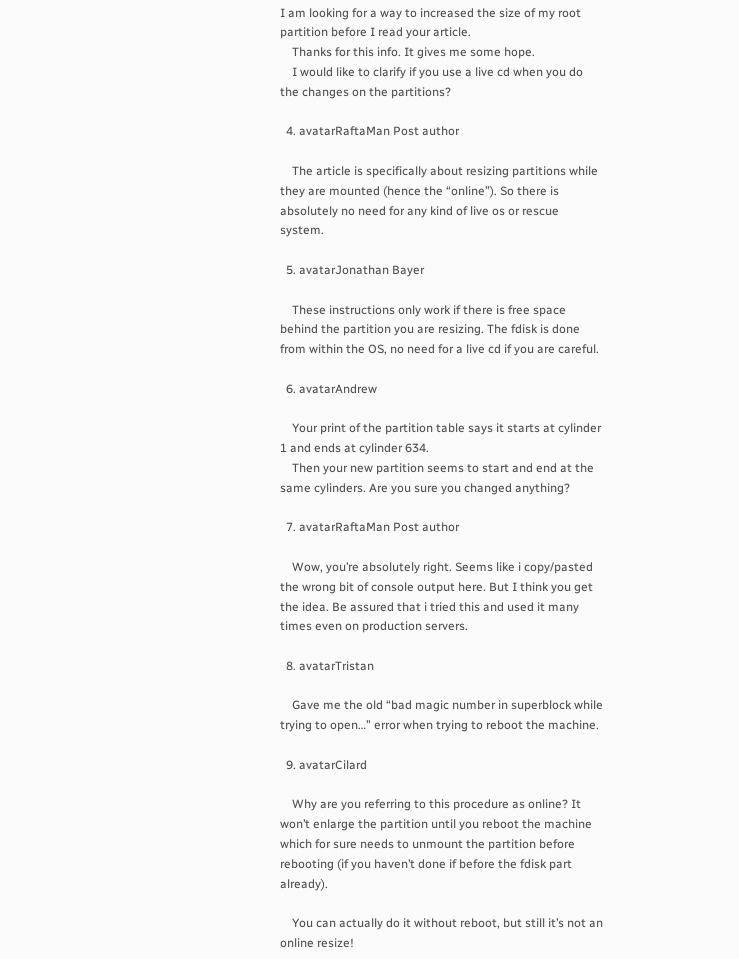I am looking for a way to increased the size of my root partition before I read your article.
    Thanks for this info. It gives me some hope.
    I would like to clarify if you use a live cd when you do the changes on the partitions?

  4. avatarRaftaMan Post author

    The article is specifically about resizing partitions while they are mounted (hence the “online”). So there is absolutely no need for any kind of live os or rescue system.

  5. avatarJonathan Bayer

    These instructions only work if there is free space behind the partition you are resizing. The fdisk is done from within the OS, no need for a live cd if you are careful.

  6. avatarAndrew

    Your print of the partition table says it starts at cylinder 1 and ends at cylinder 634.
    Then your new partition seems to start and end at the same cylinders. Are you sure you changed anything?

  7. avatarRaftaMan Post author

    Wow, you’re absolutely right. Seems like i copy/pasted the wrong bit of console output here. But I think you get the idea. Be assured that i tried this and used it many times even on production servers.

  8. avatarTristan

    Gave me the old “bad magic number in superblock while trying to open…” error when trying to reboot the machine.

  9. avatarCilard

    Why are you referring to this procedure as online? It won’t enlarge the partition until you reboot the machine which for sure needs to unmount the partition before rebooting (if you haven’t done if before the fdisk part already).

    You can actually do it without reboot, but still it’s not an online resize!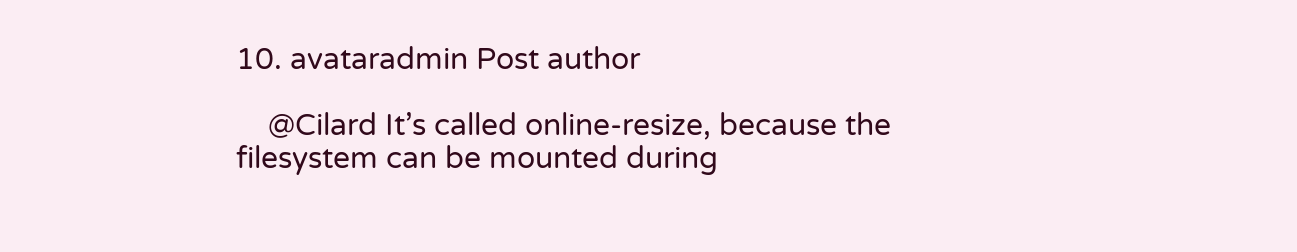10. avataradmin Post author

    @Cilard It’s called online-resize, because the filesystem can be mounted during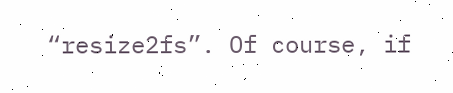“resize2fs”. Of course, if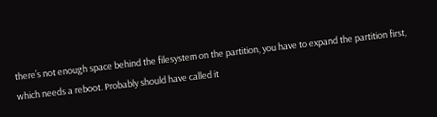there’s not enough space behind the filesystem on the partition, you have to expand the partition first, which needs a reboot. Probably should have called it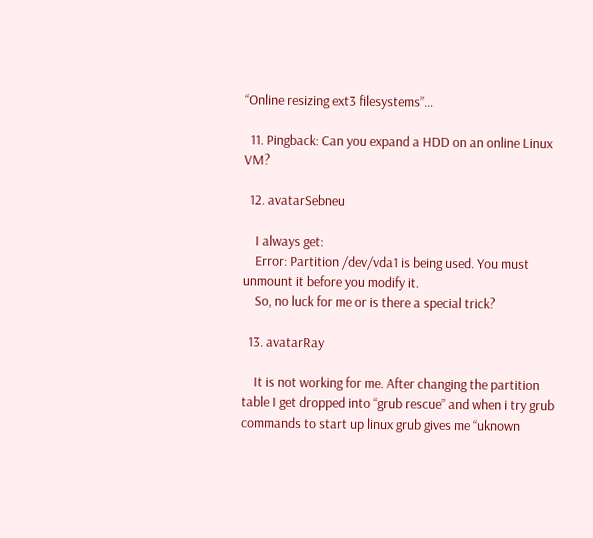“Online resizing ext3 filesystems”…

  11. Pingback: Can you expand a HDD on an online Linux VM?

  12. avatarSebneu

    I always get:
    Error: Partition /dev/vda1 is being used. You must unmount it before you modify it.
    So, no luck for me or is there a special trick?

  13. avatarRay

    It is not working for me. After changing the partition table I get dropped into “grub rescue” and when i try grub commands to start up linux grub gives me “uknown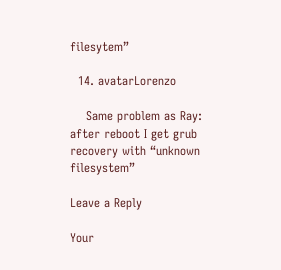filesytem”

  14. avatarLorenzo

    Same problem as Ray: after reboot I get grub recovery with “unknown filesystem”

Leave a Reply

Your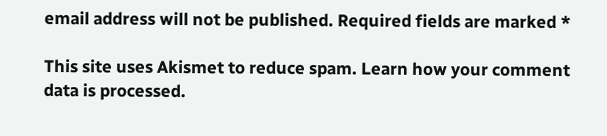email address will not be published. Required fields are marked *

This site uses Akismet to reduce spam. Learn how your comment data is processed.